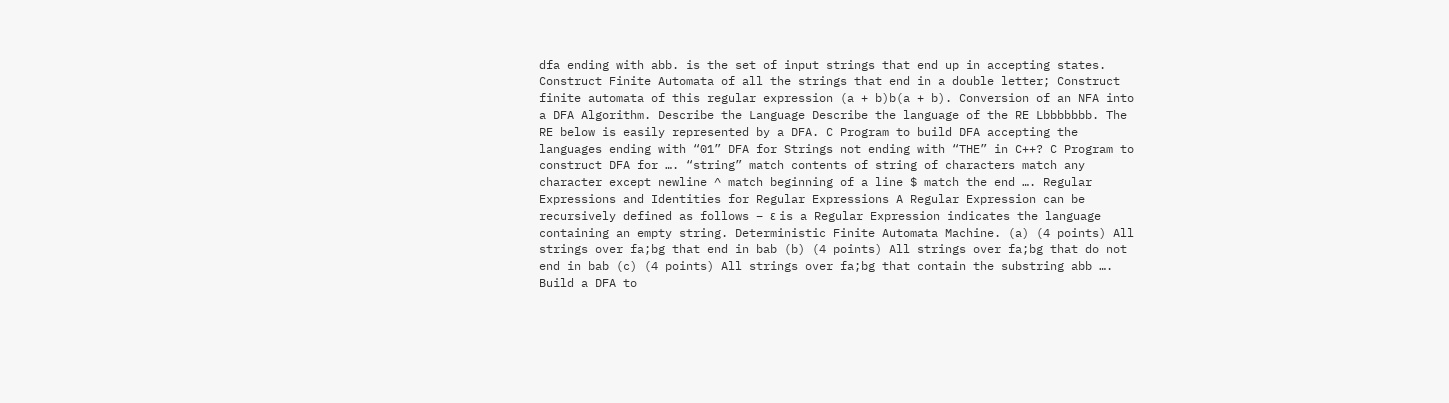dfa ending with abb. is the set of input strings that end up in accepting states. Construct Finite Automata of all the strings that end in a double letter; Construct finite automata of this regular expression (a + b)b(a + b). Conversion of an NFA into a DFA Algorithm. Describe the Language Describe the language of the RE Lbbbbbbb. The RE below is easily represented by a DFA. C Program to build DFA accepting the languages ending with “01” DFA for Strings not ending with “THE” in C++? C Program to construct DFA for …. “string” match contents of string of characters match any character except newline ^ match beginning of a line $ match the end …. Regular Expressions and Identities for Regular Expressions A Regular Expression can be recursively defined as follows − ε is a Regular Expression indicates the language containing an empty string. Deterministic Finite Automata Machine. (a) (4 points) All strings over fa;bg that end in bab (b) (4 points) All strings over fa;bg that do not end in bab (c) (4 points) All strings over fa;bg that contain the substring abb …. Build a DFA to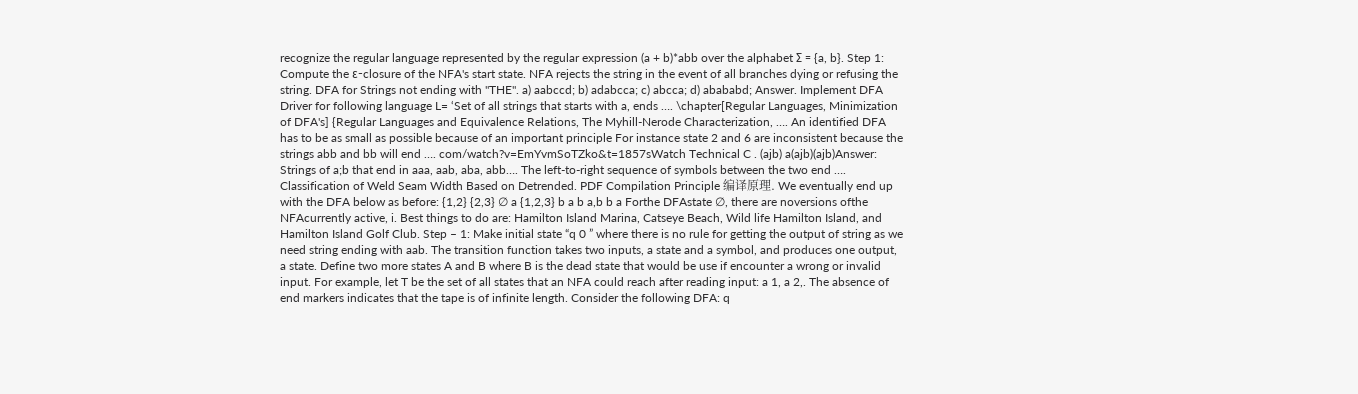recognize the regular language represented by the regular expression (a + b)*abb over the alphabet Σ = {a, b}. Step 1: Compute the ε-closure of the NFA's start state. NFA rejects the string in the event of all branches dying or refusing the string. DFA for Strings not ending with "THE". a) aabccd; b) adabcca; c) abcca; d) abababd; Answer. Implement DFA Driver for following language L= ‘Set of all strings that starts with a, ends …. \chapter[Regular Languages, Minimization of DFA's] {Regular Languages and Equivalence Relations, The Myhill-Nerode Characterization, …. An identified DFA has to be as small as possible because of an important principle For instance state 2 and 6 are inconsistent because the strings abb and bb will end …. com/watch?v=EmYvmSoTZko&t=1857sWatch Technical C . (ajb) a(ajb)(ajb)Answer: Strings of a;b that end in aaa, aab, aba, abb…. The left-to-right sequence of symbols between the two end …. Classification of Weld Seam Width Based on Detrended. PDF Compilation Principle 编译原理. We eventually end up with the DFA below as before: {1,2} {2,3} ∅ a {1,2,3} b a b a,b b a Forthe DFAstate ∅, there are noversions ofthe NFAcurrently active, i. Best things to do are: Hamilton Island Marina, Catseye Beach, Wild life Hamilton Island, and Hamilton Island Golf Club. Step – 1: Make initial state “q 0 ” where there is no rule for getting the output of string as we need string ending with aab. The transition function takes two inputs, a state and a symbol, and produces one output, a state. Define two more states A and B where B is the dead state that would be use if encounter a wrong or invalid input. For example, let T be the set of all states that an NFA could reach after reading input: a 1, a 2,. The absence of end markers indicates that the tape is of infinite length. Consider the following DFA: q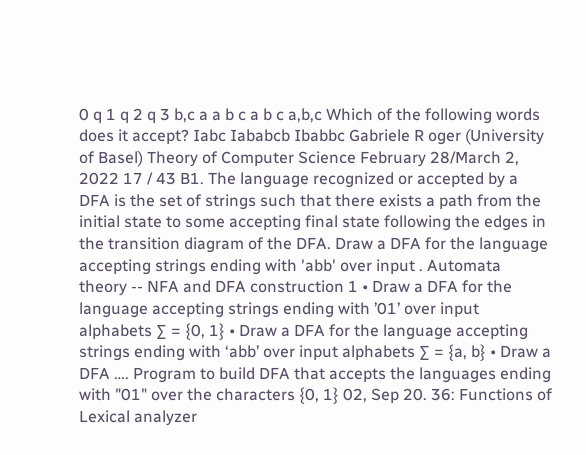0 q 1 q 2 q 3 b,c a a b c a b c a,b,c Which of the following words does it accept? Iabc Iababcb Ibabbc Gabriele R oger (University of Basel) Theory of Computer Science February 28/March 2, 2022 17 / 43 B1. The language recognized or accepted by a DFA is the set of strings such that there exists a path from the initial state to some accepting final state following the edges in the transition diagram of the DFA. Draw a DFA for the language accepting strings ending with 'abb' over input . Automata theory -- NFA and DFA construction 1 • Draw a DFA for the language accepting strings ending with ’01’ over input alphabets ∑ = {0, 1} • Draw a DFA for the language accepting strings ending with ‘abb’ over input alphabets ∑ = {a, b} • Draw a DFA …. Program to build DFA that accepts the languages ending with "01" over the characters {0, 1} 02, Sep 20. 36: Functions of Lexical analyzer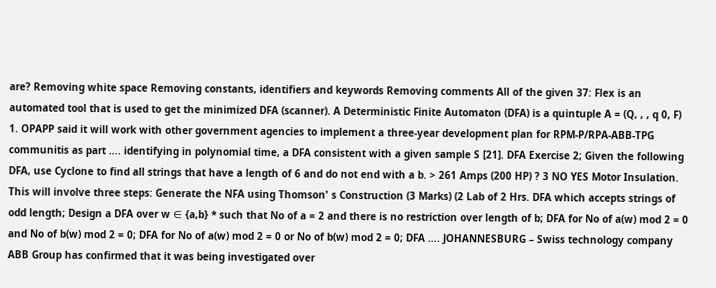are? Removing white space Removing constants, identifiers and keywords Removing comments All of the given 37: Flex is an automated tool that is used to get the minimized DFA (scanner). A Deterministic Finite Automaton (DFA) is a quintuple A = (Q, , , q 0, F) 1. OPAPP said it will work with other government agencies to implement a three-year development plan for RPM-P/RPA-ABB-TPG communitis as part …. identifying in polynomial time, a DFA consistent with a given sample S [21]. DFA Exercise 2; Given the following DFA, use Cyclone to find all strings that have a length of 6 and do not end with a b. > 261 Amps (200 HP) ? 3 NO YES Motor Insulation. This will involve three steps: Generate the NFA using Thomson' s Construction (3 Marks) (2 Lab of 2 Hrs. DFA which accepts strings of odd length; Design a DFA over w ∈ {a,b} * such that No of a = 2 and there is no restriction over length of b; DFA for No of a(w) mod 2 = 0 and No of b(w) mod 2 = 0; DFA for No of a(w) mod 2 = 0 or No of b(w) mod 2 = 0; DFA …. JOHANNESBURG – Swiss technology company ABB Group has confirmed that it was being investigated over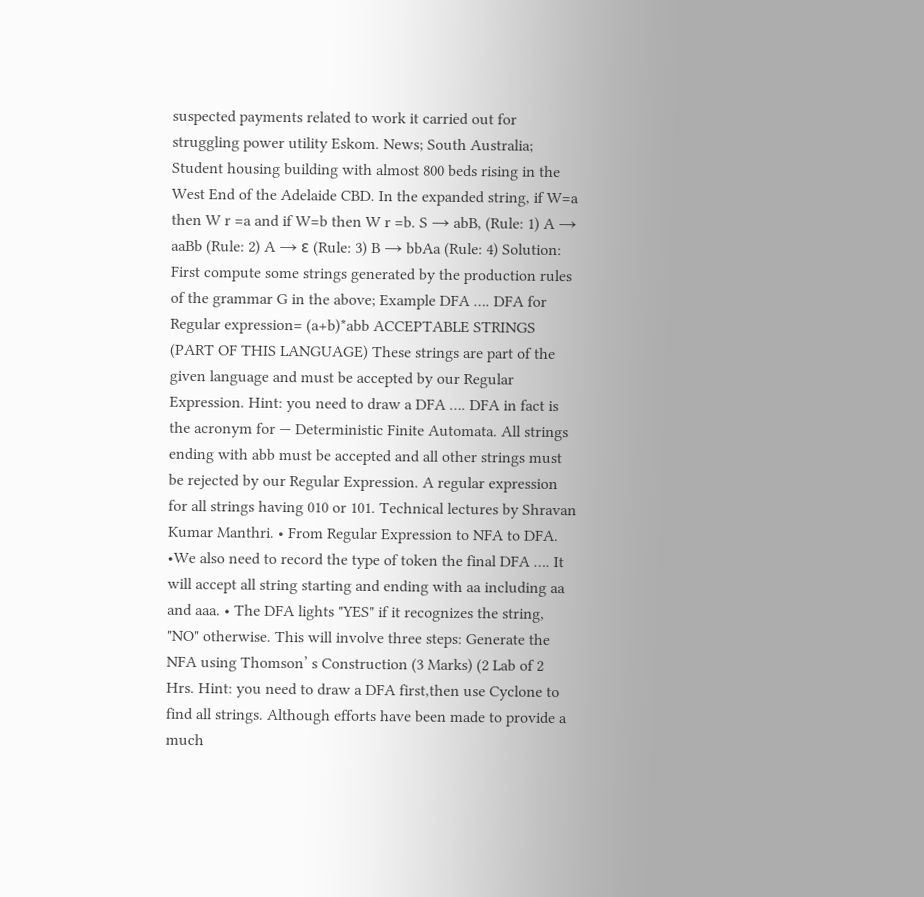suspected payments related to work it carried out for struggling power utility Eskom. News; South Australia; Student housing building with almost 800 beds rising in the West End of the Adelaide CBD. In the expanded string, if W=a then W r =a and if W=b then W r =b. S → abB, (Rule: 1) A → aaBb (Rule: 2) A → ε (Rule: 3) B → bbAa (Rule: 4) Solution: First compute some strings generated by the production rules of the grammar G in the above; Example DFA …. DFA for Regular expression= (a+b)*abb ACCEPTABLE STRINGS (PART OF THIS LANGUAGE) These strings are part of the given language and must be accepted by our Regular Expression. Hint: you need to draw a DFA …. DFA in fact is the acronym for — Deterministic Finite Automata. All strings ending with abb must be accepted and all other strings must be rejected by our Regular Expression. A regular expression for all strings having 010 or 101. Technical lectures by Shravan Kumar Manthri. • From Regular Expression to NFA to DFA. •We also need to record the type of token the final DFA …. It will accept all string starting and ending with aa including aa and aaa. • The DFA lights "YES" if it recognizes the string, "NO" otherwise. This will involve three steps: Generate the NFA using Thomson’ s Construction (3 Marks) (2 Lab of 2 Hrs. Hint: you need to draw a DFA first,then use Cyclone to find all strings. Although efforts have been made to provide a much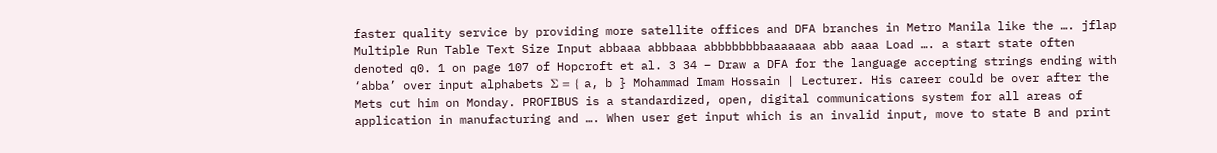faster quality service by providing more satellite offices and DFA branches in Metro Manila like the …. jflap Multiple Run Table Text Size Input abbaaa abbbaaa abbbbbbbbaaaaaaa abb aaaa Load …. a start state often denoted q0. 1 on page 107 of Hopcroft et al. 3 34 – Draw a DFA for the language accepting strings ending with ‘abba’ over input alphabets Σ = { a, b } Mohammad Imam Hossain | Lecturer. His career could be over after the Mets cut him on Monday. PROFIBUS is a standardized, open, digital communications system for all areas of application in manufacturing and …. When user get input which is an invalid input, move to state B and print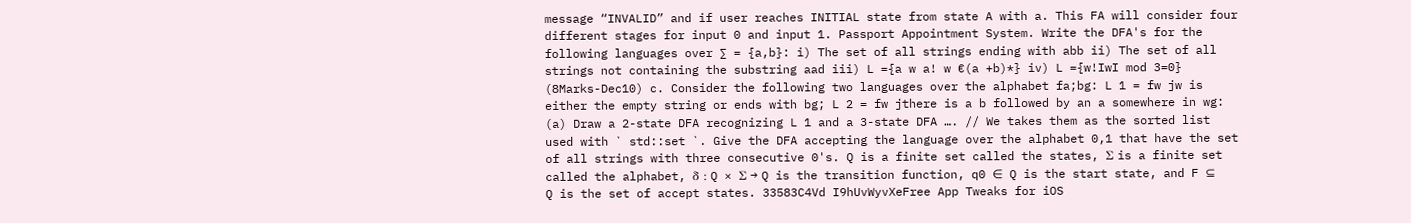message “INVALID” and if user reaches INITIAL state from state A with a. This FA will consider four different stages for input 0 and input 1. Passport Appointment System. Write the DFA's for the following languages over ∑ = {a,b}: i) The set of all strings ending with abb ii) The set of all strings not containing the substring aad iii) L ={a w a! w €(a +b)*} iv) L ={w!IwI mod 3=0} (8Marks-Dec10) c. Consider the following two languages over the alphabet fa;bg: L 1 = fw jw is either the empty string or ends with bg; L 2 = fw jthere is a b followed by an a somewhere in wg: (a) Draw a 2-state DFA recognizing L 1 and a 3-state DFA …. // We takes them as the sorted list used with ` std::set `. Give the DFA accepting the language over the alphabet 0,1 that have the set of all strings with three consecutive 0's. Q is a finite set called the states, Σ is a finite set called the alphabet, δ : Q × Σ → Q is the transition function, q0 ∈ Q is the start state, and F ⊆ Q is the set of accept states. 33583C4Vd I9hUvWyvXeFree App Tweaks for iOS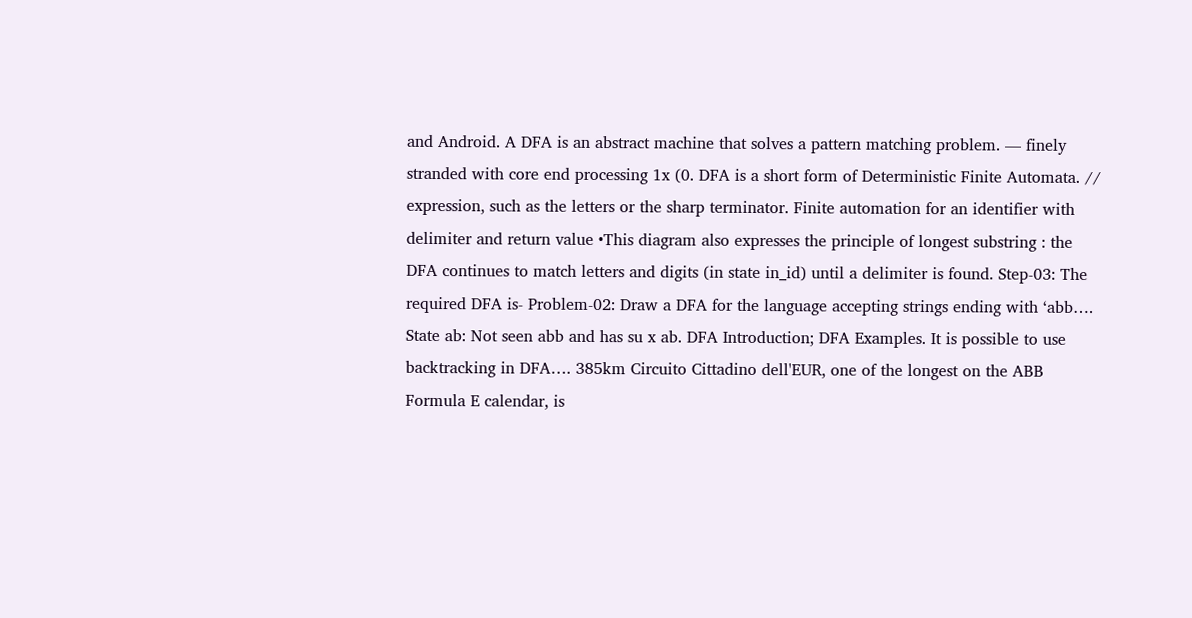and Android. A DFA is an abstract machine that solves a pattern matching problem. — finely stranded with core end processing 1x (0. DFA is a short form of Deterministic Finite Automata. // expression, such as the letters or the sharp terminator. Finite automation for an identifier with delimiter and return value •This diagram also expresses the principle of longest substring : the DFA continues to match letters and digits (in state in_id) until a delimiter is found. Step-03: The required DFA is- Problem-02: Draw a DFA for the language accepting strings ending with ‘abb…. State ab: Not seen abb and has su x ab. DFA Introduction; DFA Examples. It is possible to use backtracking in DFA…. 385km Circuito Cittadino dell'EUR, one of the longest on the ABB Formula E calendar, is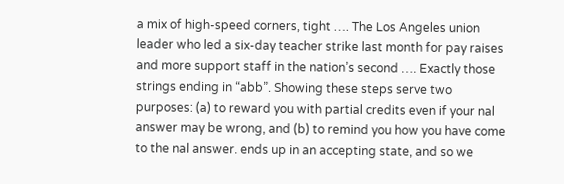a mix of high-speed corners, tight …. The Los Angeles union leader who led a six-day teacher strike last month for pay raises and more support staff in the nation’s second …. Exactly those strings ending in “abb”. Showing these steps serve two purposes: (a) to reward you with partial credits even if your nal answer may be wrong, and (b) to remind you how you have come to the nal answer. ends up in an accepting state, and so we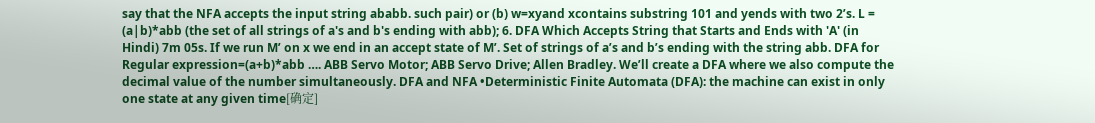say that the NFA accepts the input string ababb. such pair) or (b) w=xyand xcontains substring 101 and yends with two 2’s. L = (a|b)*abb (the set of all strings of a's and b's ending with abb); 6. DFA Which Accepts String that Starts and Ends with 'A' (in Hindi) 7m 05s. If we run M’ on x we end in an accept state of M’. Set of strings of a’s and b’s ending with the string abb. DFA for Regular expression=(a+b)*abb …. ABB Servo Motor; ABB Servo Drive; Allen Bradley. We’ll create a DFA where we also compute the decimal value of the number simultaneously. DFA and NFA •Deterministic Finite Automata (DFA): the machine can exist in only one state at any given time[确定]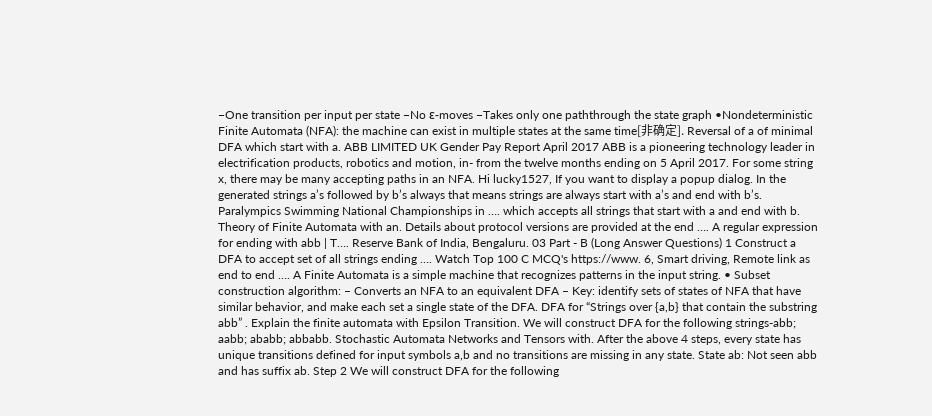−One transition per input per state −No ε-moves −Takes only one paththrough the state graph •Nondeterministic Finite Automata (NFA): the machine can exist in multiple states at the same time[非确定]. Reversal of a of minimal DFA which start with a. ABB LIMITED UK Gender Pay Report April 2017 ABB is a pioneering technology leader in electrification products, robotics and motion, in- from the twelve months ending on 5 April 2017. For some string x, there may be many accepting paths in an NFA. Hi lucky1527, If you want to display a popup dialog. In the generated strings a’s followed by b’s always that means strings are always start with a’s and end with b’s. Paralympics Swimming National Championships in …. which accepts all strings that start with a and end with b. Theory of Finite Automata with an. Details about protocol versions are provided at the end …. A regular expression for ending with abb | T…. Reserve Bank of India, Bengaluru. 03 Part - B (Long Answer Questions) 1 Construct a DFA to accept set of all strings ending …. Watch Top 100 C MCQ's https://www. 6, Smart driving, Remote link as end to end …. A Finite Automata is a simple machine that recognizes patterns in the input string. • Subset construction algorithm: – Converts an NFA to an equivalent DFA – Key: identify sets of states of NFA that have similar behavior, and make each set a single state of the DFA. DFA for “Strings over {a,b} that contain the substring abb” . Explain the finite automata with Epsilon Transition. We will construct DFA for the following strings-abb; aabb; ababb; abbabb. Stochastic Automata Networks and Tensors with. After the above 4 steps, every state has unique transitions defined for input symbols a,b and no transitions are missing in any state. State ab: Not seen abb and has suffix ab. Step 2 We will construct DFA for the following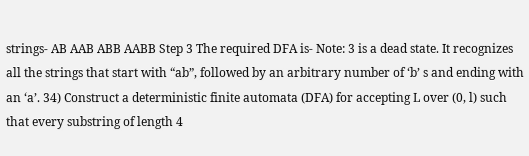strings- AB AAB ABB AABB Step 3 The required DFA is- Note: 3 is a dead state. It recognizes all the strings that start with “ab”, followed by an arbitrary number of ‘b’ s and ending with an ‘a’. 34) Construct a deterministic finite automata (DFA) for accepting L over (0, l) such that every substring of length 4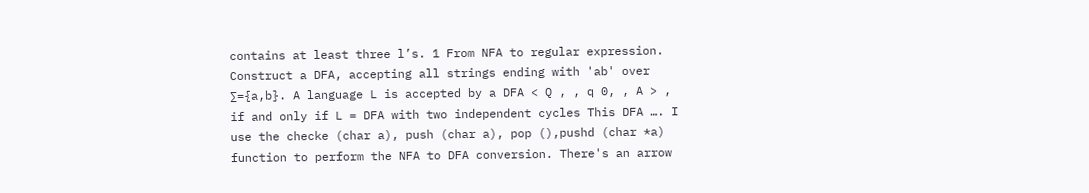contains at least three l’s. 1 From NFA to regular expression. Construct a DFA, accepting all strings ending with 'ab' over ∑={a,b}. A language L is accepted by a DFA < Q , , q 0, , A > , if and only if L = DFA with two independent cycles This DFA …. I use the checke (char a), push (char a), pop (),pushd (char *a) function to perform the NFA to DFA conversion. There's an arrow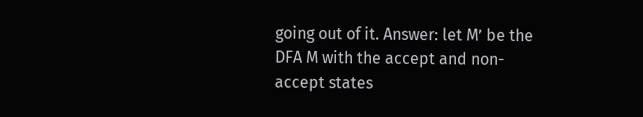going out of it. Answer: let M’ be the DFA M with the accept and non-accept states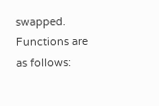swapped. Functions are as follows: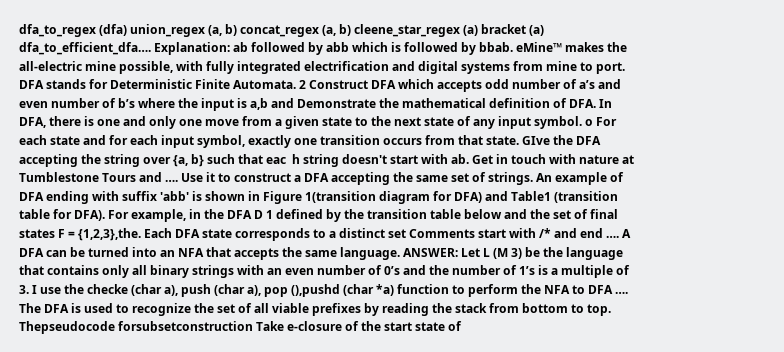dfa_to_regex (dfa) union_regex (a, b) concat_regex (a, b) cleene_star_regex (a) bracket (a) dfa_to_efficient_dfa…. Explanation: ab followed by abb which is followed by bbab. eMine™ makes the all-electric mine possible, with fully integrated electrification and digital systems from mine to port. DFA stands for Deterministic Finite Automata. 2 Construct DFA which accepts odd number of a’s and even number of b’s where the input is a,b and Demonstrate the mathematical definition of DFA. In DFA, there is one and only one move from a given state to the next state of any input symbol. o For each state and for each input symbol, exactly one transition occurs from that state. GIve the DFA accepting the string over {a, b} such that eac  h string doesn't start with ab. Get in touch with nature at Tumblestone Tours and …. Use it to construct a DFA accepting the same set of strings. An example of DFA ending with suffix 'abb' is shown in Figure 1(transition diagram for DFA) and Table1 (transition table for DFA). For example, in the DFA D 1 defined by the transition table below and the set of final states F = {1,2,3},the. Each DFA state corresponds to a distinct set Comments start with /* and end …. A DFA can be turned into an NFA that accepts the same language. ANSWER: Let L (M 3) be the language that contains only all binary strings with an even number of 0’s and the number of 1’s is a multiple of 3. I use the checke (char a), push (char a), pop (),pushd (char *a) function to perform the NFA to DFA …. The DFA is used to recognize the set of all viable prefixes by reading the stack from bottom to top. Thepseudocode forsubsetconstruction Take e-closure of the start state of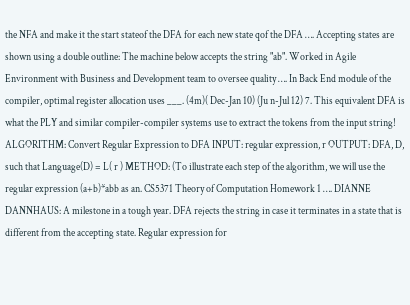the NFA and make it the start stateof the DFA for each new state qof the DFA …. Accepting states are shown using a double outline: The machine below accepts the string "ab". Worked in Agile Environment with Business and Development team to oversee quality …. In Back End module of the compiler, optimal register allocation uses ___. (4m)( Dec-Jan 10) (Ju n-Jul 12) 7. This equivalent DFA is what the PLY and similar compiler-compiler systems use to extract the tokens from the input string! ALGORITHM: Convert Regular Expression to DFA INPUT: regular expression, r OUTPUT: DFA, D, such that Language(D) = L( r ) METHOD: (To illustrate each step of the algorithm, we will use the regular expression (a+b)*abb as an. CS5371 Theory of Computation Homework 1 …. DIANNE DANNHAUS: A milestone in a tough year. DFA rejects the string in case it terminates in a state that is different from the accepting state. Regular expression for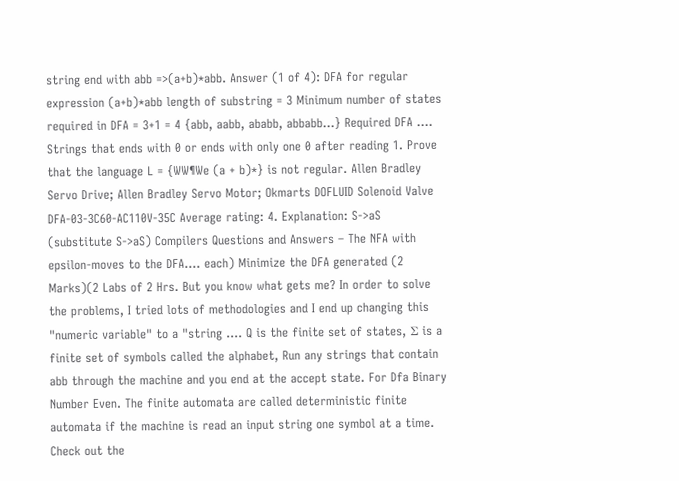string end with abb =>(a+b)*abb. Answer (1 of 4): DFA for regular expression (a+b)*abb length of substring = 3 Minimum number of states required in DFA = 3+1 = 4 {abb, aabb, ababb, abbabb…} Required DFA …. Strings that ends with 0 or ends with only one 0 after reading 1. Prove that the language L = {WW¶We (a + b)*} is not regular. Allen Bradley Servo Drive; Allen Bradley Servo Motor; Okmarts DOFLUID Solenoid Valve DFA-03-3C60-AC110V-35C Average rating: 4. Explanation: S->aS (substitute S->aS) Compilers Questions and Answers – The NFA with epsilon-moves to the DFA…. each) Minimize the DFA generated (2 Marks)(2 Labs of 2 Hrs. But you know what gets me? In order to solve the problems, I tried lots of methodologies and I end up changing this "numeric variable" to a "string …. Q is the finite set of states, Σ is a finite set of symbols called the alphabet, Run any strings that contain abb through the machine and you end at the accept state. For Dfa Binary Number Even. The finite automata are called deterministic finite automata if the machine is read an input string one symbol at a time. Check out the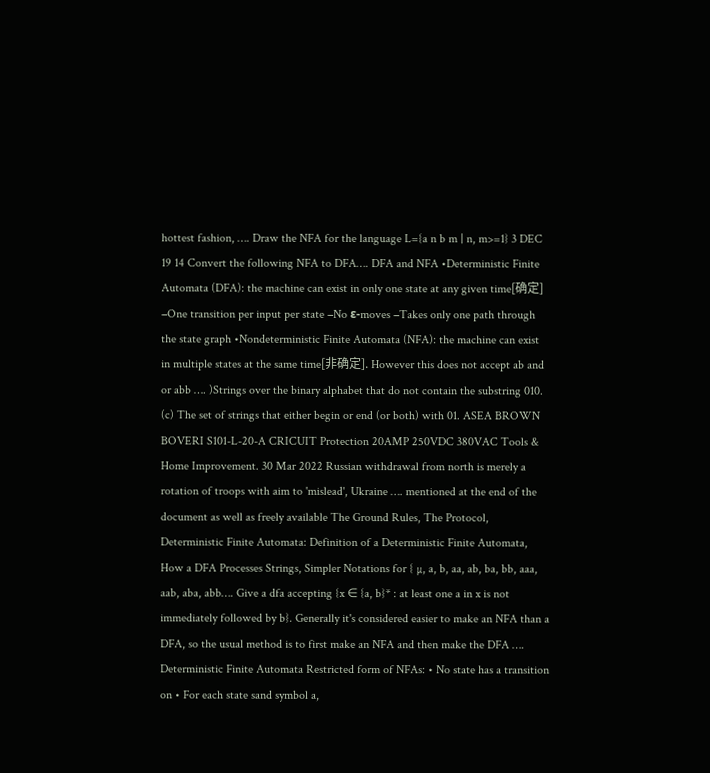hottest fashion, …. Draw the NFA for the language L={a n b m | n, m>=1} 3 DEC 19 14 Convert the following NFA to DFA…. DFA and NFA •Deterministic Finite Automata (DFA): the machine can exist in only one state at any given time[确定] −One transition per input per state −No ε-moves −Takes only one path through the state graph •Nondeterministic Finite Automata (NFA): the machine can exist in multiple states at the same time[非确定]. However this does not accept ab and or abb …. )Strings over the binary alphabet that do not contain the substring 010. (c) The set of strings that either begin or end (or both) with 01. ASEA BROWN BOVERI S101-L-20-A CRICUIT Protection 20AMP 250VDC 380VAC Tools & Home Improvement. 30 Mar 2022 Russian withdrawal from north is merely a rotation of troops with aim to 'mislead', Ukraine …. mentioned at the end of the document as well as freely available The Ground Rules, The Protocol, Deterministic Finite Automata: Definition of a Deterministic Finite Automata, How a DFA Processes Strings, Simpler Notations for { µ, a, b, aa, ab, ba, bb, aaa, aab, aba, abb…. Give a dfa accepting {x ∈ {a, b}* : at least one a in x is not immediately followed by b}. Generally it's considered easier to make an NFA than a DFA, so the usual method is to first make an NFA and then make the DFA …. Deterministic Finite Automata Restricted form of NFAs: • No state has a transition on • For each state sand symbol a,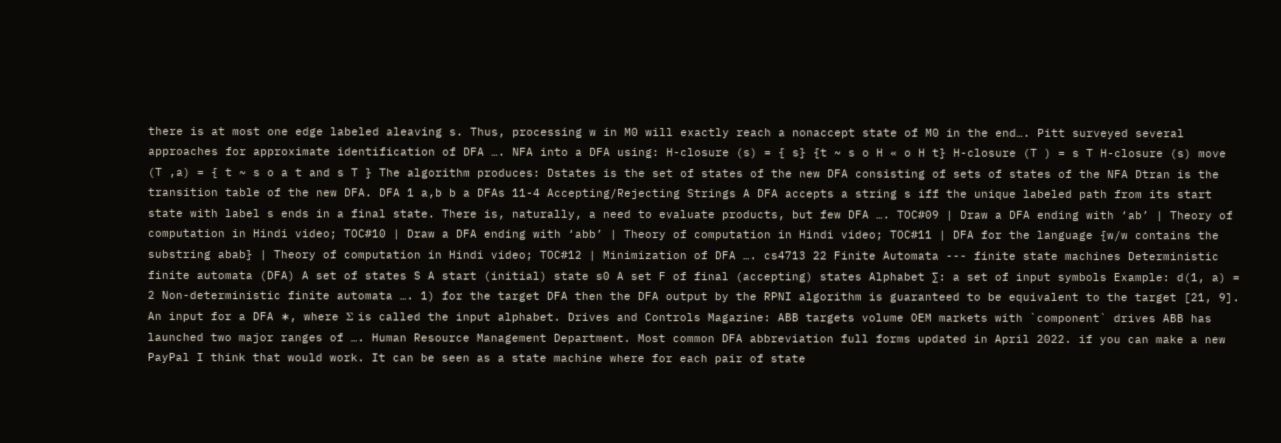there is at most one edge labeled aleaving s. Thus, processing w in M0 will exactly reach a nonaccept state of M0 in the end…. Pitt surveyed several approaches for approximate identification of DFA …. NFA into a DFA using: H-closure (s) = { s} {t ~ s o H « o H t} H-closure (T ) = s T H-closure (s) move (T ,a) = { t ~ s o a t and s T } The algorithm produces: Dstates is the set of states of the new DFA consisting of sets of states of the NFA Dtran is the transition table of the new DFA. DFA 1 a,b b a DFAs 11-4 Accepting/Rejecting Strings A DFA accepts a string s iff the unique labeled path from its start state with label s ends in a final state. There is, naturally, a need to evaluate products, but few DFA …. TOC#09 | Draw a DFA ending with ‘ab’ | Theory of computation in Hindi video; TOC#10 | Draw a DFA ending with ‘abb’ | Theory of computation in Hindi video; TOC#11 | DFA for the language {w/w contains the substring abab} | Theory of computation in Hindi video; TOC#12 | Minimization of DFA …. cs4713 22 Finite Automata --- finite state machines Deterministic finite automata (DFA) A set of states S A start (initial) state s0 A set F of final (accepting) states Alphabet ∑: a set of input symbols Example: d(1, a) = 2 Non-deterministic finite automata …. 1) for the target DFA then the DFA output by the RPNI algorithm is guaranteed to be equivalent to the target [21, 9]. An input for a DFA ∗, where Σ is called the input alphabet. Drives and Controls Magazine: ABB targets volume OEM markets with `component` drives ABB has launched two major ranges of …. Human Resource Management Department. Most common DFA abbreviation full forms updated in April 2022. if you can make a new PayPal I think that would work. It can be seen as a state machine where for each pair of state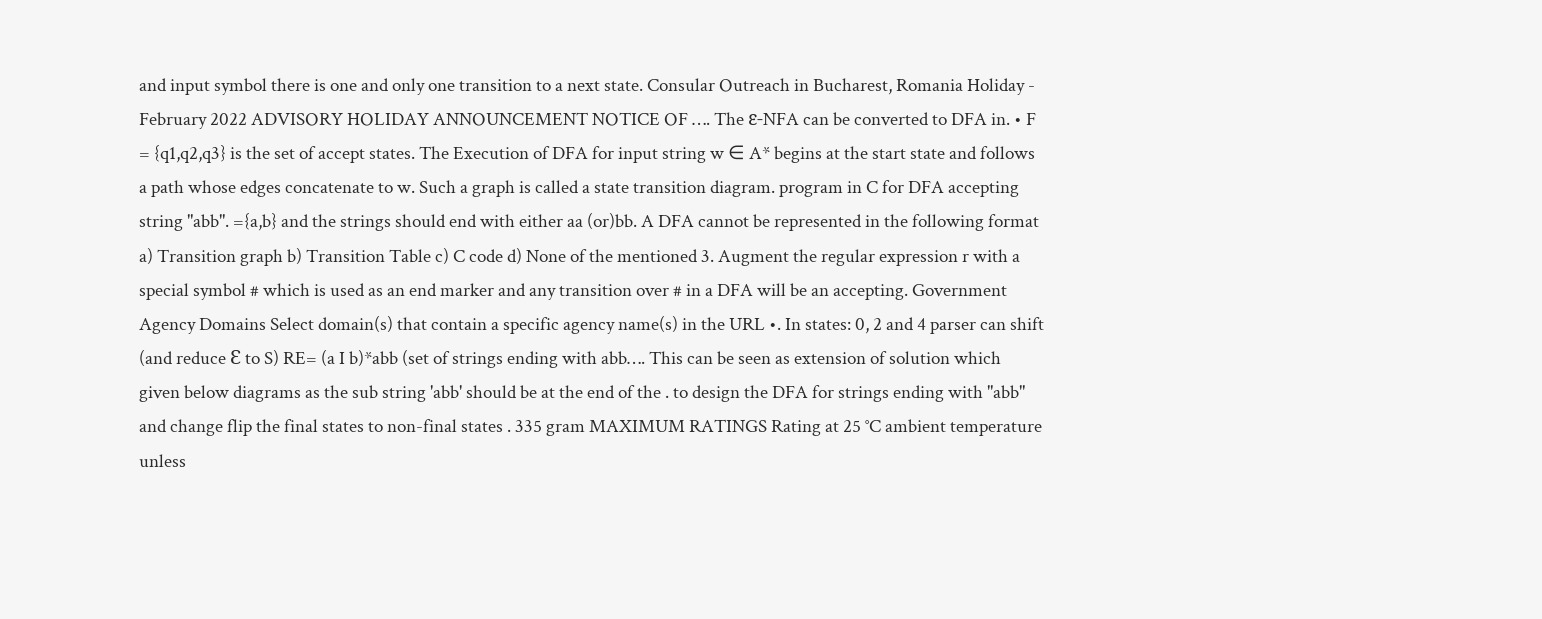and input symbol there is one and only one transition to a next state. Consular Outreach in Bucharest, Romania Holiday - February 2022 ADVISORY HOLIDAY ANNOUNCEMENT NOTICE OF …. The ε-NFA can be converted to DFA in. • F = {q1,q2,q3} is the set of accept states. The Execution of DFA for input string w ∈ A* begins at the start state and follows a path whose edges concatenate to w. Such a graph is called a state transition diagram. program in C for DFA accepting string "abb". ={a,b} and the strings should end with either aa (or)bb. A DFA cannot be represented in the following format a) Transition graph b) Transition Table c) C code d) None of the mentioned 3. Augment the regular expression r with a special symbol # which is used as an end marker and any transition over # in a DFA will be an accepting. Government Agency Domains Select domain(s) that contain a specific agency name(s) in the URL •. In states: 0, 2 and 4 parser can shift (and reduce Ɛ to S) RE= (a I b)*abb (set of strings ending with abb…. This can be seen as extension of solution which given below diagrams as the sub string 'abb' should be at the end of the . to design the DFA for strings ending with "abb" and change flip the final states to non-final states . 335 gram MAXIMUM RATINGS Rating at 25 °C ambient temperature unless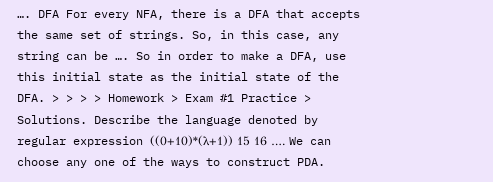…. DFA For every NFA, there is a DFA that accepts the same set of strings. So, in this case, any string can be …. So in order to make a DFA, use this initial state as the initial state of the DFA. > > > > Homework > Exam #1 Practice > Solutions. Describe the language denoted by regular expression ((0+10)*(λ+1)) 15 16 …. We can choose any one of the ways to construct PDA.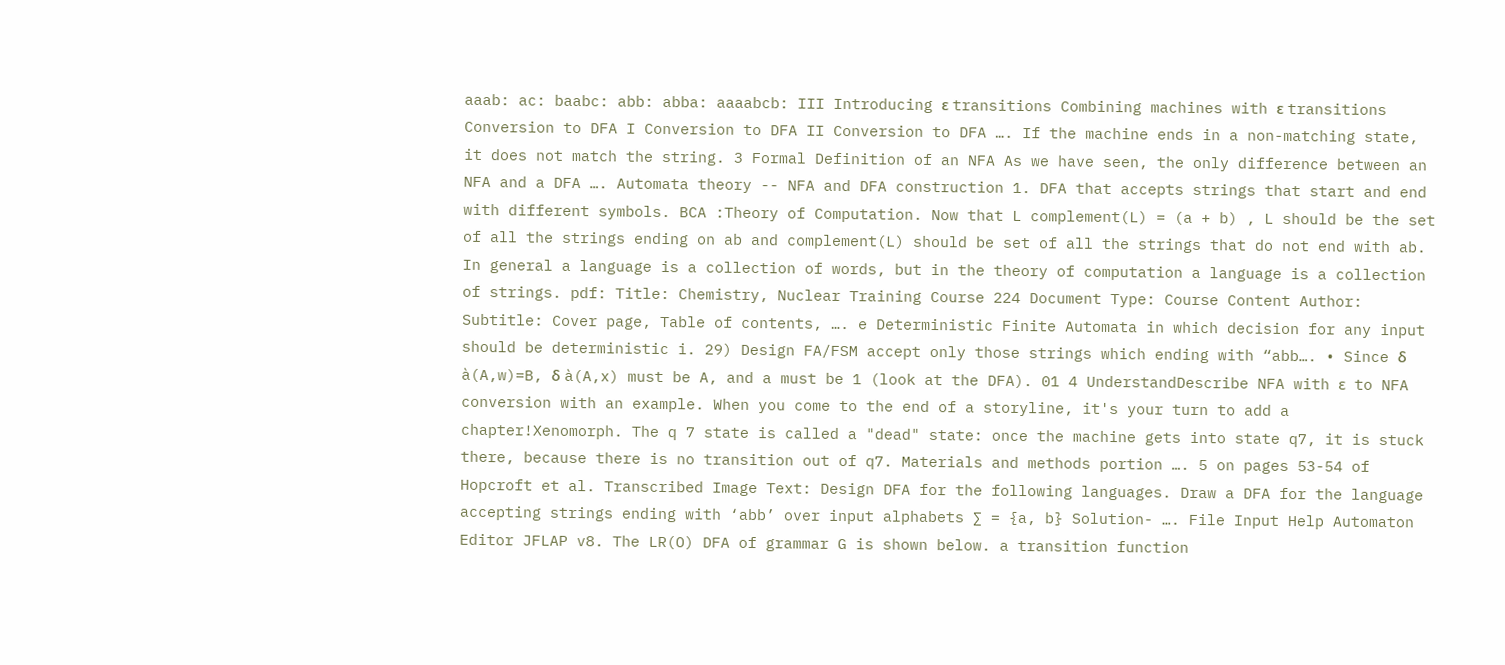aaab: ac: baabc: abb: abba: aaaabcb: III Introducing ε transitions Combining machines with ε transitions Conversion to DFA I Conversion to DFA II Conversion to DFA …. If the machine ends in a non-matching state, it does not match the string. 3 Formal Definition of an NFA As we have seen, the only difference between an NFA and a DFA …. Automata theory -- NFA and DFA construction 1. DFA that accepts strings that start and end with different symbols. BCA :Theory of Computation. Now that L complement(L) = (a + b) , L should be the set of all the strings ending on ab and complement(L) should be set of all the strings that do not end with ab. In general a language is a collection of words, but in the theory of computation a language is a collection of strings. pdf: Title: Chemistry, Nuclear Training Course 224 Document Type: Course Content Author: Subtitle: Cover page, Table of contents, …. e Deterministic Finite Automata in which decision for any input should be deterministic i. 29) Design FA/FSM accept only those strings which ending with “abb…. • Since δ à(A,w)=B, δ à(A,x) must be A, and a must be 1 (look at the DFA). 01 4 UnderstandDescribe NFA with ɛ to NFA conversion with an example. When you come to the end of a storyline, it's your turn to add a chapter!Xenomorph. The q 7 state is called a "dead" state: once the machine gets into state q7, it is stuck there, because there is no transition out of q7. Materials and methods portion …. 5 on pages 53-54 of Hopcroft et al. Transcribed Image Text: Design DFA for the following languages. Draw a DFA for the language accepting strings ending with ‘abb’ over input alphabets ∑ = {a, b} Solution- …. File Input Help Automaton Editor JFLAP v8. The LR(O) DFA of grammar G is shown below. a transition function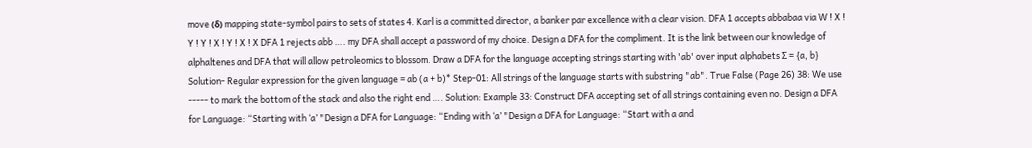move (δ) mapping state-symbol pairs to sets of states 4. Karl is a committed director, a banker par excellence with a clear vision. DFA 1 accepts abbabaa via W ! X ! Y ! Y ! X ! Y ! X ! X DFA 1 rejects abb …. my DFA shall accept a password of my choice. Design a DFA for the compliment. It is the link between our knowledge of alphaltenes and DFA that will allow petroleomics to blossom. Draw a DFA for the language accepting strings starting with 'ab' over input alphabets ∑ = {a, b} Solution- Regular expression for the given language = ab (a + b)* Step-01: All strings of the language starts with substring "ab". True False (Page 26) 38: We use ----- to mark the bottom of the stack and also the right end …. Solution: Example 33: Construct DFA accepting set of all strings containing even no. Design a DFA for Language: “Starting with ‘a’ "Design a DFA for Language: “Ending with ‘a’ "Design a DFA for Language: “Start with a and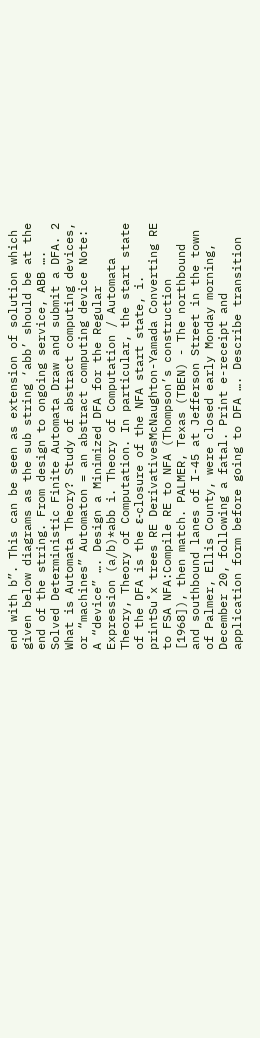end with b”. This can be seen as extension of solution which given below diagrams as the sub string ‘abb’ should be at the end of the string. From design to ongoing service, ABB …. Solved Deterministic Finite Automata Draw and submit a DFA. 2 What is Automata Theory? Study of abstract computing devices, or “machines” Automaton = an abstract computing device Note: A “device” …. Design a Minimized DFA for the Regular Expression (a/b)*abb i. Theory of Computation / Automata Theory, Theory of Computation. In particular, the start state of the DFA is the ε-closure of the NFA start state, i. printSu˚x trees RE DerivativesMcNaughton-Yamada Converting RE to FSA NFA:Compile RE to NFA (Thompson’s construction [1968]), then match. PALMER, Texas (TBEN) - The northbound and southbound lanes of I-45 at Jefferson Street in the town of Palmer, Ellis County, were closed early Monday morning, December 20, following a fatal. Print e-receipt and application form before going to DFA …. Describe transition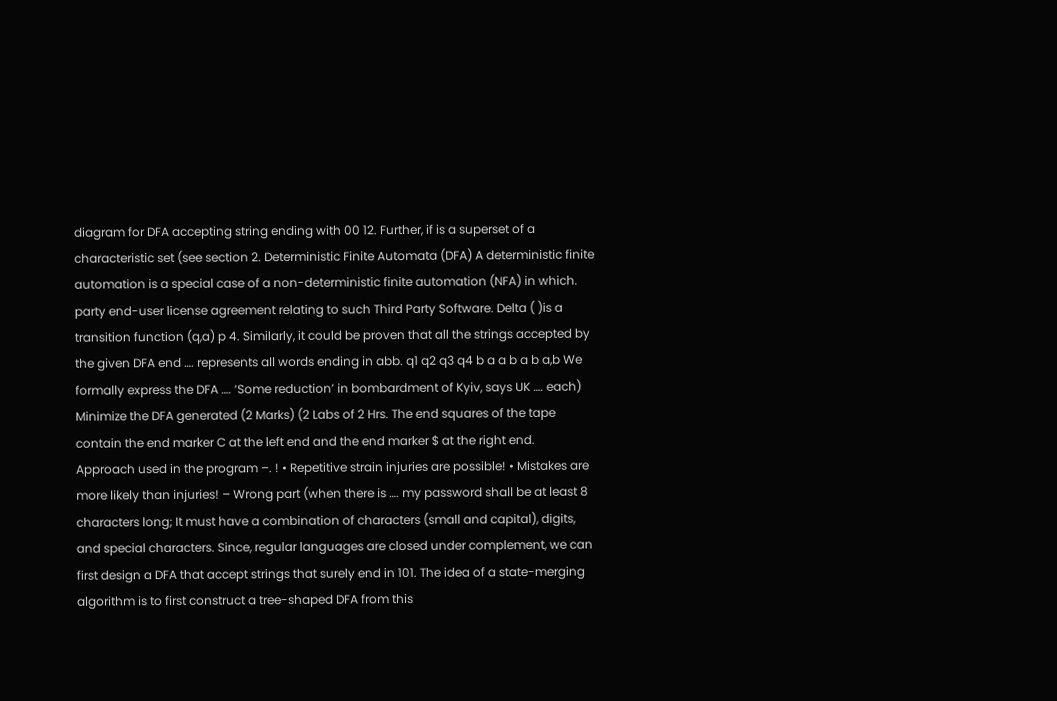diagram for DFA accepting string ending with 00 12. Further, if is a superset of a characteristic set (see section 2. Deterministic Finite Automata (DFA) A deterministic finite automation is a special case of a non-deterministic finite automation (NFA) in which. party end-user license agreement relating to such Third Party Software. Delta ( )is a transition function (q,a) p 4. Similarly, it could be proven that all the strings accepted by the given DFA end …. represents all words ending in abb. q1 q2 q3 q4 b a a b a b a,b We formally express the DFA …. ‘Some reduction’ in bombardment of Kyiv, says UK …. each) Minimize the DFA generated (2 Marks) (2 Labs of 2 Hrs. The end squares of the tape contain the end marker C at the left end and the end marker $ at the right end. Approach used in the program –. ! • Repetitive strain injuries are possible! • Mistakes are more likely than injuries! – Wrong part (when there is …. my password shall be at least 8 characters long; It must have a combination of characters (small and capital), digits, and special characters. Since, regular languages are closed under complement, we can first design a DFA that accept strings that surely end in 101. The idea of a state-merging algorithm is to first construct a tree-shaped DFA from this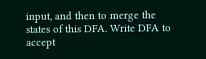input, and then to merge the states of this DFA. Write DFA to accept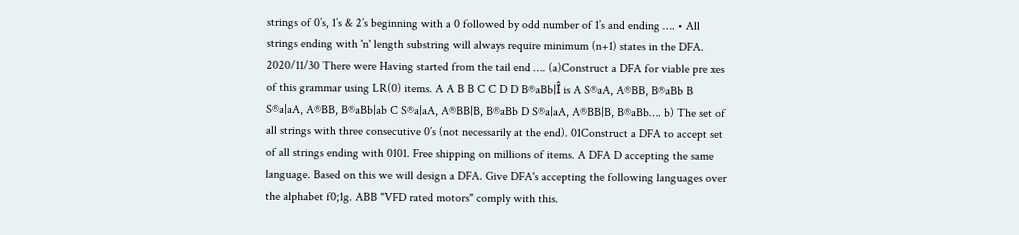strings of 0’s, 1’s & 2’s beginning with a 0 followed by odd number of 1’s and ending …. • All strings ending with 'n' length substring will always require minimum (n+1) states in the DFA. 2020/11/30 There were Having started from the tail end …. (a)Construct a DFA for viable pre xes of this grammar using LR(0) items. A A B B C C D D B®aBb|Î is A S®aA, A®BB, B®aBb B S®a|aA, A®BB, B®aBb|ab C S®a|aA, A®BB|B, B®aBb D S®a|aA, A®BB|B, B®aBb…. b) The set of all strings with three consecutive 0’s (not necessarily at the end). 01Construct a DFA to accept set of all strings ending with 0101. Free shipping on millions of items. A DFA D accepting the same language. Based on this we will design a DFA. Give DFA's accepting the following languages over the alphabet f0;1g. ABB "VFD rated motors" comply with this.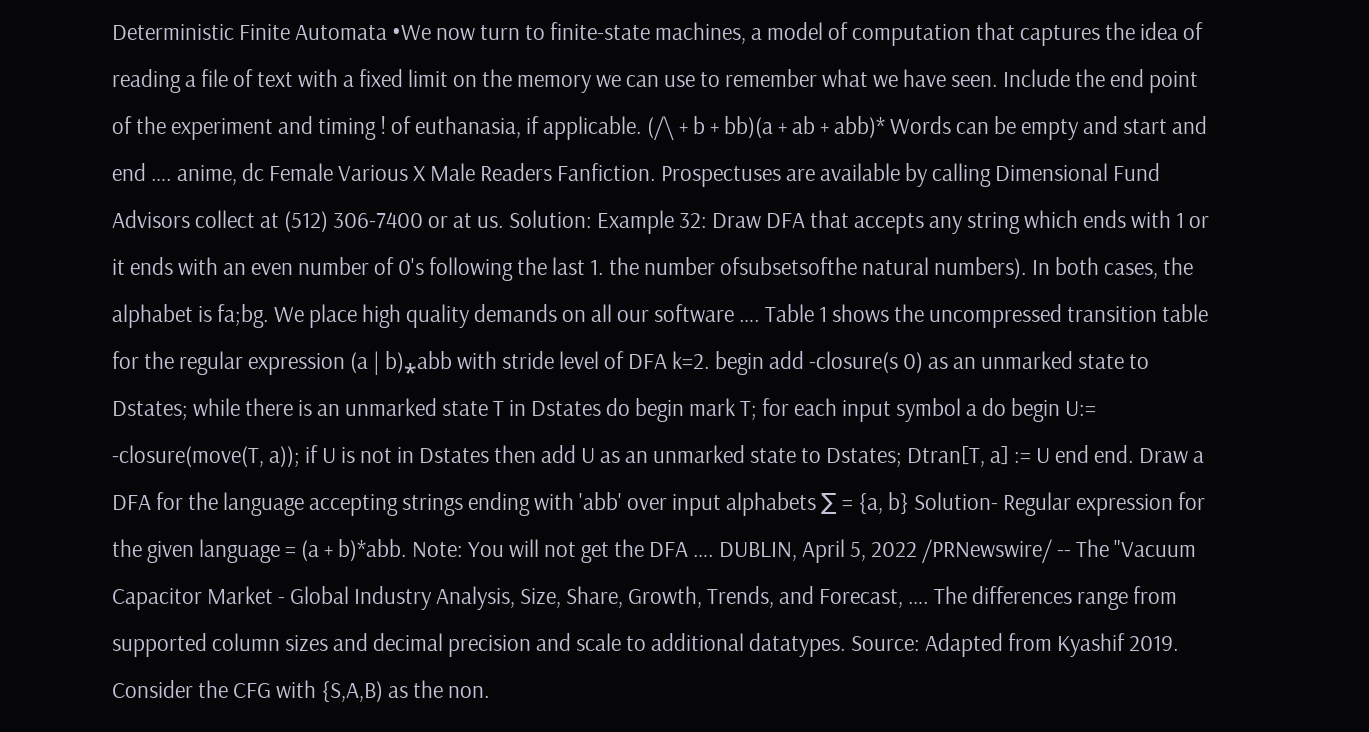Deterministic Finite Automata •We now turn to finite-state machines, a model of computation that captures the idea of reading a file of text with a fixed limit on the memory we can use to remember what we have seen. Include the end point of the experiment and timing ! of euthanasia, if applicable. (/\ + b + bb)(a + ab + abb)* Words can be empty and start and end …. anime, dc Female Various X Male Readers Fanfiction. Prospectuses are available by calling Dimensional Fund Advisors collect at (512) 306-7400 or at us. Solution: Example 32: Draw DFA that accepts any string which ends with 1 or it ends with an even number of 0's following the last 1. the number ofsubsetsofthe natural numbers). In both cases, the alphabet is fa;bg. We place high quality demands on all our software …. Table 1 shows the uncompressed transition table for the regular expression (a | b)⁎abb with stride level of DFA k=2. begin add -closure(s 0) as an unmarked state to Dstates; while there is an unmarked state T in Dstates do begin mark T; for each input symbol a do begin U:= -closure(move(T, a)); if U is not in Dstates then add U as an unmarked state to Dstates; Dtran[T, a] := U end end. Draw a DFA for the language accepting strings ending with 'abb' over input alphabets ∑ = {a, b} Solution- Regular expression for the given language = (a + b)*abb. Note: You will not get the DFA …. DUBLIN, April 5, 2022 /PRNewswire/ -- The "Vacuum Capacitor Market - Global Industry Analysis, Size, Share, Growth, Trends, and Forecast, …. The differences range from supported column sizes and decimal precision and scale to additional datatypes. Source: Adapted from Kyashif 2019. Consider the CFG with {S,A,B) as the non.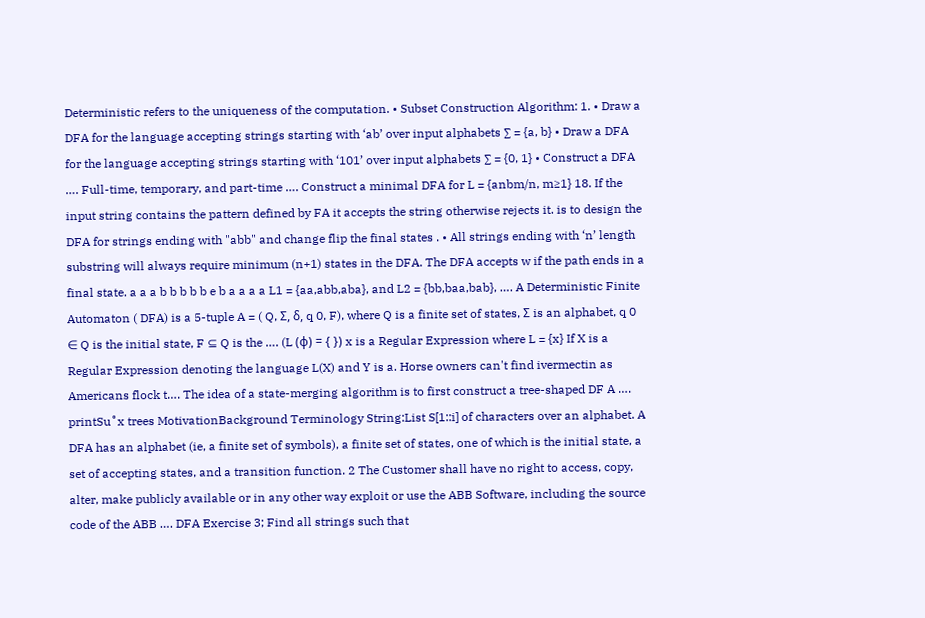Deterministic refers to the uniqueness of the computation. • Subset Construction Algorithm: 1. • Draw a DFA for the language accepting strings starting with ‘ab’ over input alphabets ∑ = {a, b} • Draw a DFA for the language accepting strings starting with ‘101’ over input alphabets ∑ = {0, 1} • Construct a DFA …. Full-time, temporary, and part-time …. Construct a minimal DFA for L = {anbm/n, m≥1} 18. If the input string contains the pattern defined by FA it accepts the string otherwise rejects it. is to design the DFA for strings ending with "abb" and change flip the final states . • All strings ending with ‘n’ length substring will always require minimum (n+1) states in the DFA. The DFA accepts w if the path ends in a final state. a a a b b b b b e b a a a a L1 = {aa,abb,aba}, and L2 = {bb,baa,bab}, …. A Deterministic Finite Automaton ( DFA) is a 5-tuple A = ( Q, Σ, δ, q 0, F), where Q is a finite set of states, Σ is an alphabet, q 0 ∈ Q is the initial state, F ⊆ Q is the …. (L (φ) = { }) x is a Regular Expression where L = {x} If X is a Regular Expression denoting the language L(X) and Y is a. Horse owners can't find ivermectin as Americans flock t…. The idea of a state-merging algorithm is to first construct a tree-shaped DF A …. printSu˚x trees MotivationBackground Terminology String:List S[1::i] of characters over an alphabet. A DFA has an alphabet (ie, a finite set of symbols), a finite set of states, one of which is the initial state, a set of accepting states, and a transition function. 2 The Customer shall have no right to access, copy, alter, make publicly available or in any other way exploit or use the ABB Software, including the source code of the ABB …. DFA Exercise 3; Find all strings such that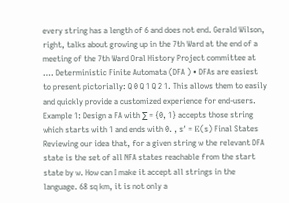every string has a length of 6 and does not end. Gerald Wilson, right, talks about growing up in the 7th Ward at the end of a meeting of the 7th Ward Oral History Project committee at …. Deterministic Finite Automata (DFA ) • DFAs are easiest to present pictorially: Q 0 Q 1 Q 2 1. This allows them to easily and quickly provide a customized experience for end-users. Example 1: Design a FA with ∑ = {0, 1} accepts those string which starts with 1 and ends with 0. , s′ = Ε(s) Final States Reviewing our idea that, for a given string w the relevant DFA state is the set of all NFA states reachable from the start state by w. How can I make it accept all strings in the language. 68 sq km, it is not only a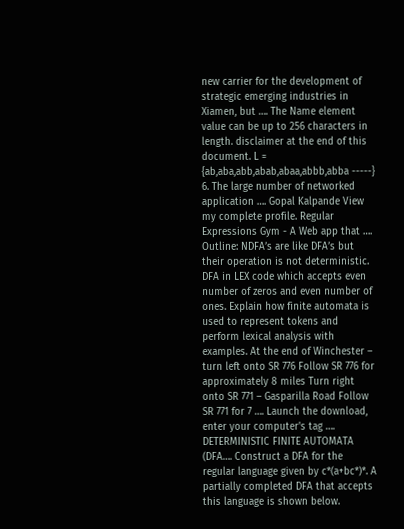new carrier for the development of strategic emerging industries in Xiamen, but …. The Name element value can be up to 256 characters in length. disclaimer at the end of this document. L = {ab,aba,abb,abab,abaa,abbb,abba -----} 6. The large number of networked application …. Gopal Kalpande View my complete profile. Regular Expressions Gym - A Web app that …. Outline: NDFA’s are like DFA’s but their operation is not deterministic. DFA in LEX code which accepts even number of zeros and even number of ones. Explain how finite automata is used to represent tokens and perform lexical analysis with examples. At the end of Winchester – turn left onto SR 776 Follow SR 776 for approximately 8 miles Turn right onto SR 771 – Gasparilla Road Follow SR 771 for 7 …. Launch the download, enter your computer's tag …. DETERMINISTIC FINITE AUTOMATA (DFA…. Construct a DFA for the regular language given by c*(a+bc*)*. A partially completed DFA that accepts this language is shown below.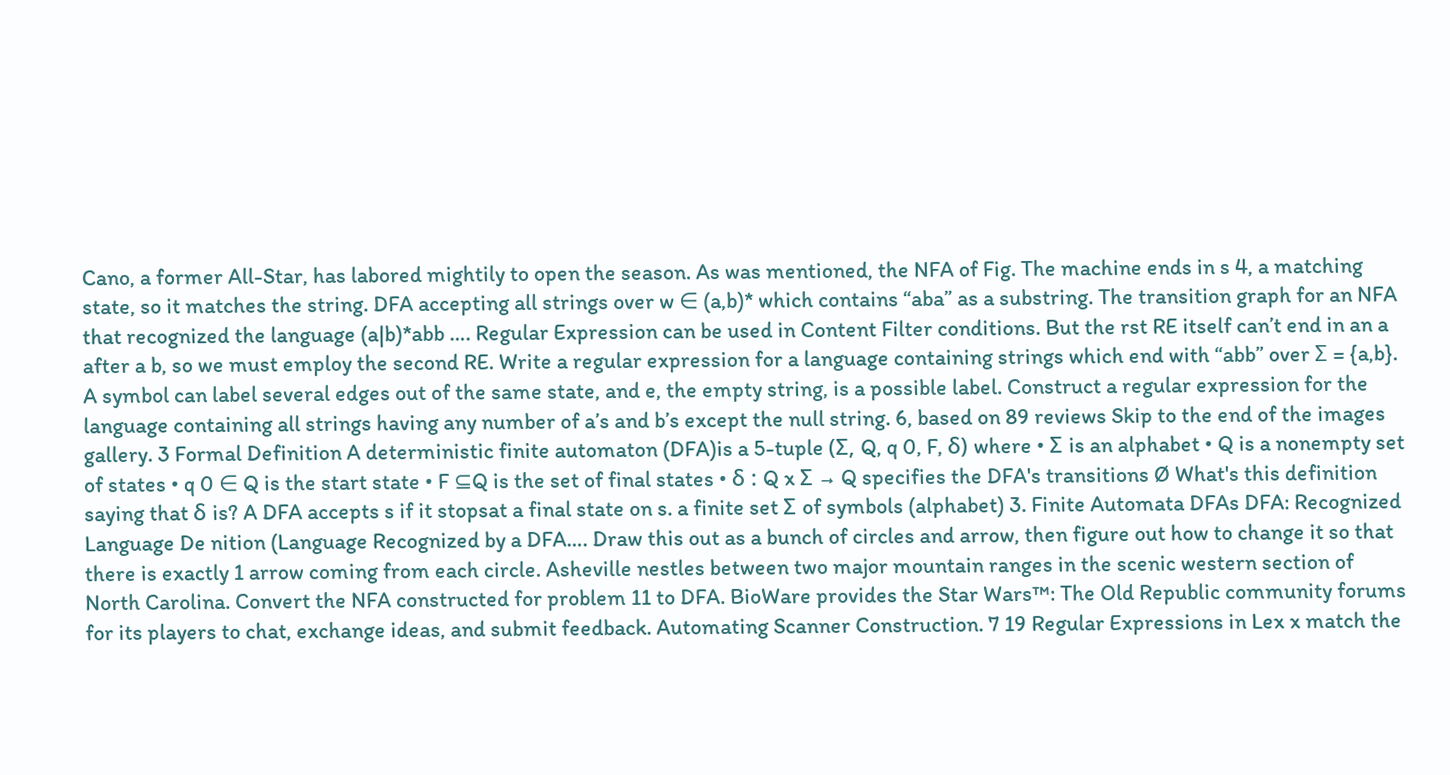Cano, a former All-Star, has labored mightily to open the season. As was mentioned, the NFA of Fig. The machine ends in s 4, a matching state, so it matches the string. DFA accepting all strings over w ∈ (a,b)* which contains “aba” as a substring. The transition graph for an NFA that recognized the language (a|b)*abb …. Regular Expression can be used in Content Filter conditions. But the rst RE itself can’t end in an a after a b, so we must employ the second RE. Write a regular expression for a language containing strings which end with “abb” over Ʃ = {a,b}. A symbol can label several edges out of the same state, and e, the empty string, is a possible label. Construct a regular expression for the language containing all strings having any number of a’s and b’s except the null string. 6, based on 89 reviews Skip to the end of the images gallery. 3 Formal Definition A deterministic finite automaton (DFA)is a 5-tuple (Σ, Q, q 0, F, δ) where • Σ is an alphabet • Q is a nonempty set of states • q 0 ∈ Q is the start state • F ⊆Q is the set of final states • δ : Q x Σ → Q specifies the DFA's transitions Ø What's this definition saying that δ is? A DFA accepts s if it stopsat a final state on s. a finite set Σ of symbols (alphabet) 3. Finite Automata DFAs DFA: Recognized Language De nition (Language Recognized by a DFA…. Draw this out as a bunch of circles and arrow, then figure out how to change it so that there is exactly 1 arrow coming from each circle. Asheville nestles between two major mountain ranges in the scenic western section of North Carolina. Convert the NFA constructed for problem 11 to DFA. BioWare provides the Star Wars™: The Old Republic community forums for its players to chat, exchange ideas, and submit feedback. Automating Scanner Construction. 7 19 Regular Expressions in Lex x match the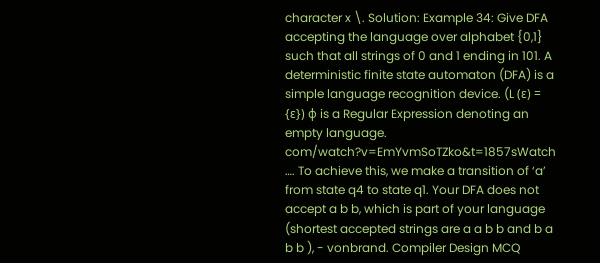character x \. Solution: Example 34: Give DFA accepting the language over alphabet {0,1} such that all strings of 0 and 1 ending in 101. A deterministic finite state automaton (DFA) is a simple language recognition device. (L (ε) = {ε}) φ is a Regular Expression denoting an empty language. com/watch?v=EmYvmSoTZko&t=1857sWatch …. To achieve this, we make a transition of ‘a’ from state q4 to state q1. Your DFA does not accept a b b, which is part of your language (shortest accepted strings are a a b b and b a b b ), - vonbrand. Compiler Design MCQ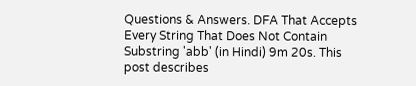Questions & Answers. DFA That Accepts Every String That Does Not Contain Substring 'abb' (in Hindi) 9m 20s. This post describes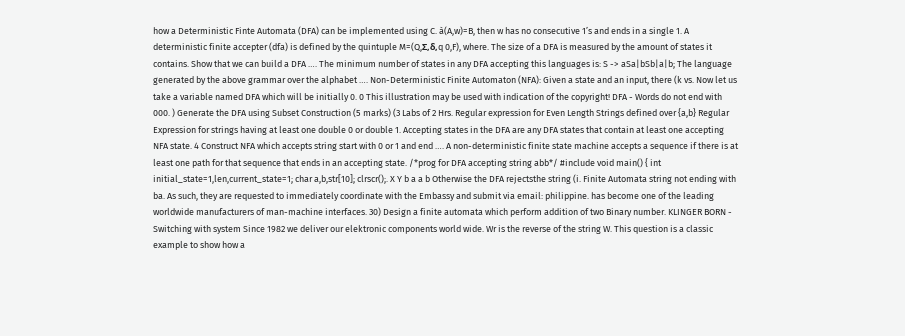how a Deterministic Finte Automata (DFA) can be implemented using C. à(A,w)=B, then w has no consecutive 1’s and ends in a single 1. A deterministic finite accepter (dfa) is defined by the quintuple M=(Q,Σ,δ,q 0,F), where. The size of a DFA is measured by the amount of states it contains. Show that we can build a DFA …. The minimum number of states in any DFA accepting this languages is: S -> aSa|bSb|a|b; The language generated by the above grammar over the alphabet …. Non-Deterministic Finite Automaton (NFA): Given a state and an input, there (k vs. Now let us take a variable named DFA which will be initially 0. 0 This illustration may be used with indication of the copyright! DFA - Words do not end with 000. ) Generate the DFA using Subset Construction (5 marks) (3 Labs of 2 Hrs. Regular expression for Even Length Strings defined over {a,b} Regular Expression for strings having at least one double 0 or double 1. Accepting states in the DFA are any DFA states that contain at least one accepting NFA state. 4 Construct NFA which accepts string start with 0 or 1 and end …. A non-deterministic finite state machine accepts a sequence if there is at least one path for that sequence that ends in an accepting state. /*prog for DFA accepting string abb*/ #include void main() { int initial_state=1,len,current_state=1; char a,b,str[10]; clrscr();. X Y b a a b Otherwise the DFA rejectsthe string (i. Finite Automata string not ending with ba. As such, they are requested to immediately coordinate with the Embassy and submit via email: philippine. has become one of the leading worldwide manufacturers of man-machine interfaces. 30) Design a finite automata which perform addition of two Binary number. KLINGER BORN - Switching with system Since 1982 we deliver our elektronic components world wide. Wr is the reverse of the string W. This question is a classic example to show how a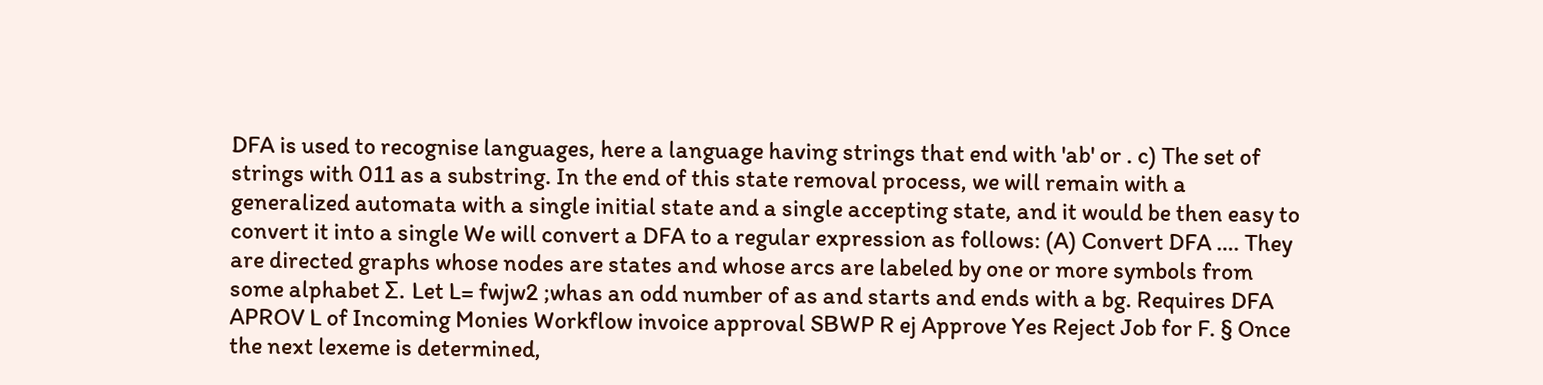DFA is used to recognise languages, here a language having strings that end with 'ab' or . c) The set of strings with 011 as a substring. In the end of this state removal process, we will remain with a generalized automata with a single initial state and a single accepting state, and it would be then easy to convert it into a single We will convert a DFA to a regular expression as follows: (A) Convert DFA …. They are directed graphs whose nodes are states and whose arcs are labeled by one or more symbols from some alphabet Σ. Let L= fwjw2 ;whas an odd number of as and starts and ends with a bg. Requires DFA APROV L of Incoming Monies Workflow invoice approval SBWP R ej Approve Yes Reject Job for F. § Once the next lexeme is determined,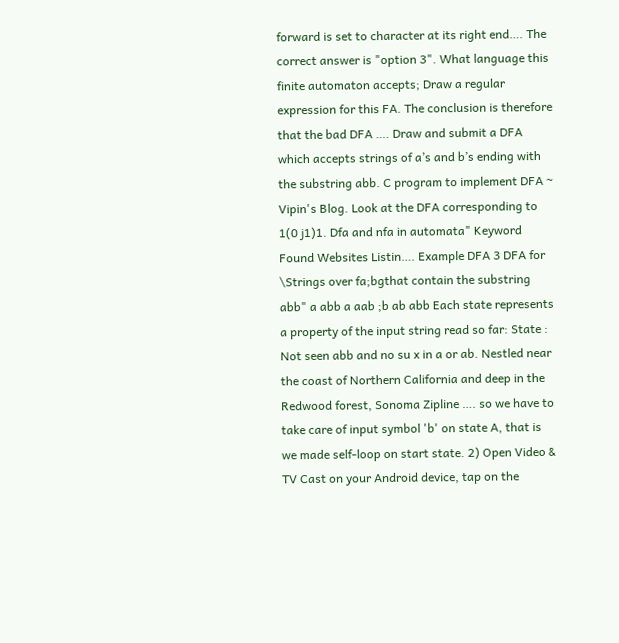forward is set to character at its right end…. The correct answer is "option 3". What language this finite automaton accepts; Draw a regular expression for this FA. The conclusion is therefore that the bad DFA …. Draw and submit a DFA which accepts strings of a’s and b’s ending with the substring abb. C program to implement DFA ~ Vipin's Blog. Look at the DFA corresponding to 1(0 j1)1. Dfa and nfa in automata" Keyword Found Websites Listin…. Example DFA 3 DFA for \Strings over fa;bgthat contain the substring abb" a abb a aab ;b ab abb Each state represents a property of the input string read so far: State : Not seen abb and no su x in a or ab. Nestled near the coast of Northern California and deep in the Redwood forest, Sonoma Zipline …. so we have to take care of input symbol 'b' on state A, that is we made self-loop on start state. 2) Open Video & TV Cast on your Android device, tap on the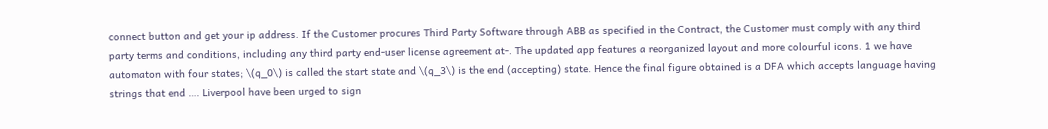connect button and get your ip address. If the Customer procures Third Party Software through ABB as specified in the Contract, the Customer must comply with any third party terms and conditions, including any third party end-user license agreement at-. The updated app features a reorganized layout and more colourful icons. 1 we have automaton with four states; \(q_0\) is called the start state and \(q_3\) is the end (accepting) state. Hence the final figure obtained is a DFA which accepts language having strings that end …. Liverpool have been urged to sign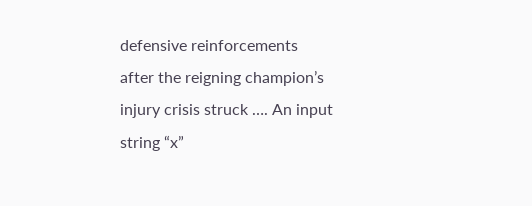defensive reinforcements after the reigning champion’s injury crisis struck …. An input string “x”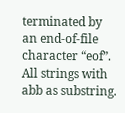terminated by an end-of-file character “eof”. All strings with abb as substring.